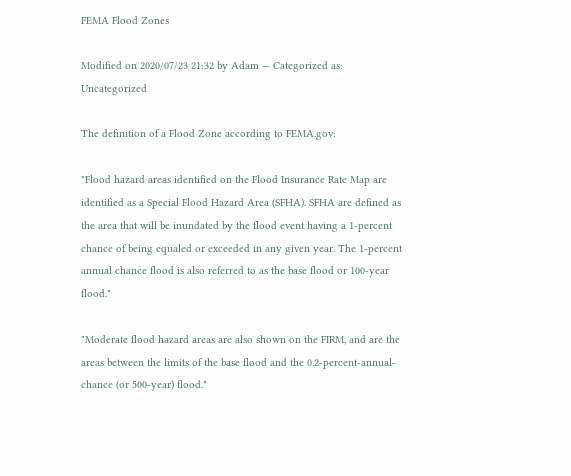FEMA Flood Zones

Modified on 2020/07/23 21:32 by Adam — Categorized as: Uncategorized

The definition of a Flood Zone according to FEMA.gov:

"Flood hazard areas identified on the Flood Insurance Rate Map are identified as a Special Flood Hazard Area (SFHA). SFHA are defined as the area that will be inundated by the flood event having a 1-percent chance of being equaled or exceeded in any given year. The 1-percent annual chance flood is also referred to as the base flood or 100-year flood."

"Moderate flood hazard areas are also shown on the FIRM, and are the areas between the limits of the base flood and the 0.2-percent-annual-chance (or 500-year) flood."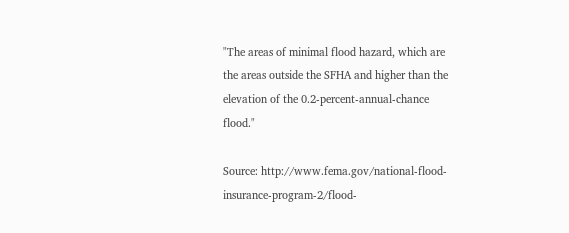"The areas of minimal flood hazard, which are the areas outside the SFHA and higher than the elevation of the 0.2-percent-annual-chance flood."

Source: http://www.fema.gov/national-flood-insurance-program-2/flood-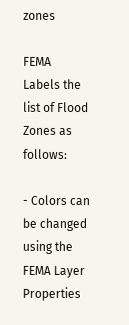zones

FEMA Labels the list of Flood Zones as follows:

- Colors can be changed using the FEMA Layer Properties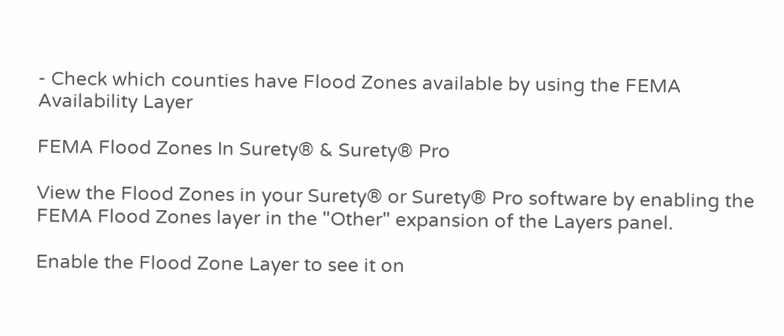- Check which counties have Flood Zones available by using the FEMA Availability Layer

FEMA Flood Zones In Surety® & Surety® Pro

View the Flood Zones in your Surety® or Surety® Pro software by enabling the FEMA Flood Zones layer in the "Other" expansion of the Layers panel.

Enable the Flood Zone Layer to see it on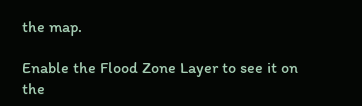the map.

Enable the Flood Zone Layer to see it on the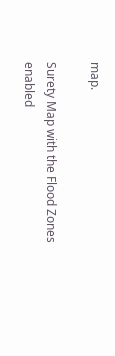map.

Surety Map with the Flood Zones enabled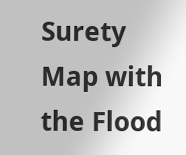Surety Map with the Flood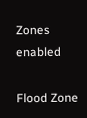Zones enabled

Flood Zone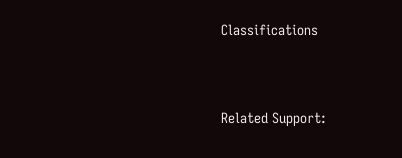Classifications


Related Support: